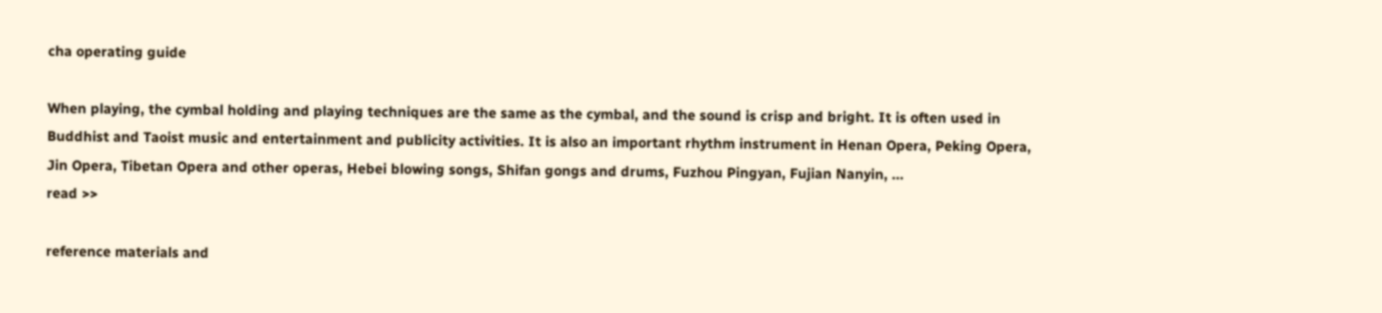cha operating guide

When playing, the cymbal holding and playing techniques are the same as the cymbal, and the sound is crisp and bright. It is often used in Buddhist and Taoist music and entertainment and publicity activities. It is also an important rhythm instrument in Henan Opera, Peking Opera, Jin Opera, Tibetan Opera and other operas, Hebei blowing songs, Shifan gongs and drums, Fuzhou Pingyan, Fujian Nanyin, ...
read >>

reference materials and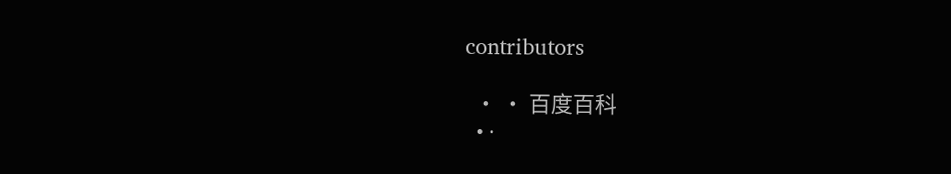contributors

  • · 百度百科
  • ·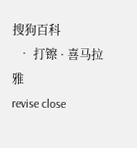搜狗百科
  • 打镲 · 喜马拉雅
revise close